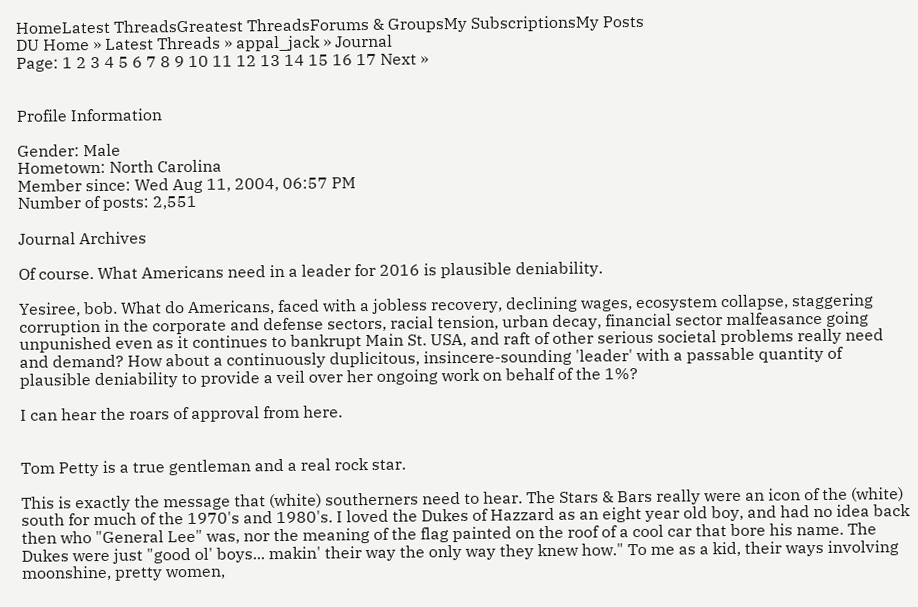HomeLatest ThreadsGreatest ThreadsForums & GroupsMy SubscriptionsMy Posts
DU Home » Latest Threads » appal_jack » Journal
Page: 1 2 3 4 5 6 7 8 9 10 11 12 13 14 15 16 17 Next »


Profile Information

Gender: Male
Hometown: North Carolina
Member since: Wed Aug 11, 2004, 06:57 PM
Number of posts: 2,551

Journal Archives

Of course. What Americans need in a leader for 2016 is plausible deniability.

Yesiree, bob. What do Americans, faced with a jobless recovery, declining wages, ecosystem collapse, staggering corruption in the corporate and defense sectors, racial tension, urban decay, financial sector malfeasance going unpunished even as it continues to bankrupt Main St. USA, and raft of other serious societal problems really need and demand? How about a continuously duplicitous, insincere-sounding 'leader' with a passable quantity of plausible deniability to provide a veil over her ongoing work on behalf of the 1%?

I can hear the roars of approval from here.


Tom Petty is a true gentleman and a real rock star.

This is exactly the message that (white) southerners need to hear. The Stars & Bars really were an icon of the (white) south for much of the 1970's and 1980's. I loved the Dukes of Hazzard as an eight year old boy, and had no idea back then who "General Lee" was, nor the meaning of the flag painted on the roof of a cool car that bore his name. The Dukes were just "good ol' boys... makin' their way the only way they knew how." To me as a kid, their ways involving moonshine, pretty women,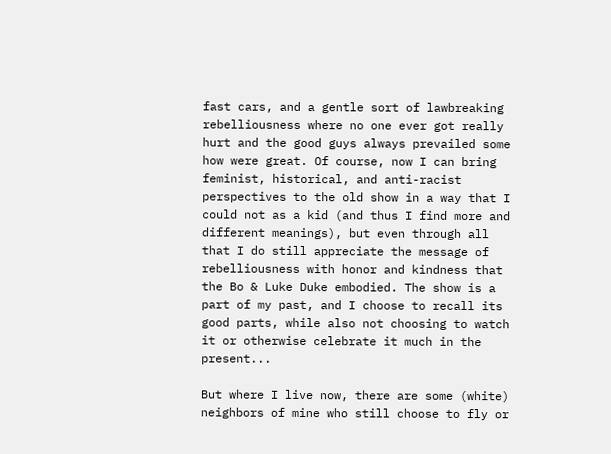fast cars, and a gentle sort of lawbreaking rebelliousness where no one ever got really hurt and the good guys always prevailed some how were great. Of course, now I can bring feminist, historical, and anti-racist perspectives to the old show in a way that I could not as a kid (and thus I find more and different meanings), but even through all that I do still appreciate the message of rebelliousness with honor and kindness that the Bo & Luke Duke embodied. The show is a part of my past, and I choose to recall its good parts, while also not choosing to watch it or otherwise celebrate it much in the present...

But where I live now, there are some (white) neighbors of mine who still choose to fly or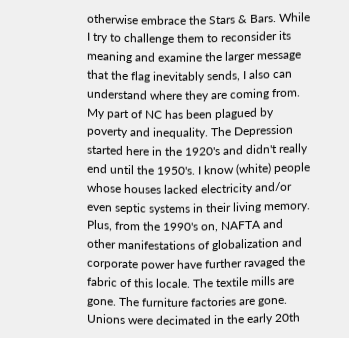otherwise embrace the Stars & Bars. While I try to challenge them to reconsider its meaning and examine the larger message that the flag inevitably sends, I also can understand where they are coming from. My part of NC has been plagued by poverty and inequality. The Depression started here in the 1920's and didn't really end until the 1950's. I know (white) people whose houses lacked electricity and/or even septic systems in their living memory. Plus, from the 1990's on, NAFTA and other manifestations of globalization and corporate power have further ravaged the fabric of this locale. The textile mills are gone. The furniture factories are gone. Unions were decimated in the early 20th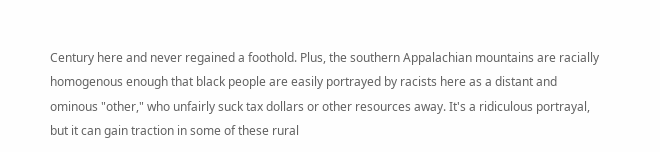Century here and never regained a foothold. Plus, the southern Appalachian mountains are racially homogenous enough that black people are easily portrayed by racists here as a distant and ominous "other," who unfairly suck tax dollars or other resources away. It's a ridiculous portrayal, but it can gain traction in some of these rural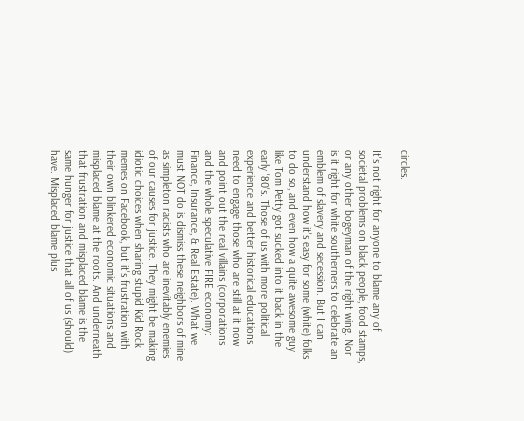circles.

It's not right for anyone to blame any of societal problems on black people, food stamps, or any other bogeyman of the right wing. Nor is it right for white southerners to celebrate an emblem of slavery and secession. But I can understand how it's easy for some (white) folks to do so, and even how a quite awesome guy like Tom Petty got sucked into it back in the early '80's. Those of us with more political experience and better historical educations need to engage those who are still at it now and point out the real villains (corporations and the whole speculative FIRE economy: Finance, Insurance, & Real Estate). What we must NOT do is dismiss these neighbors of mine as simpleton racists who are inevitably enemies of our causes for justice. They might be making idiotic choices when sharing stupid Kid Rock memes on Facebook, but it's frustration with their own blinkered economic situations and misplaced blame at the roots. And underneath that frustration and misplaced blame is the same hunger for justice that all of us (should) have. Misplaced blame plus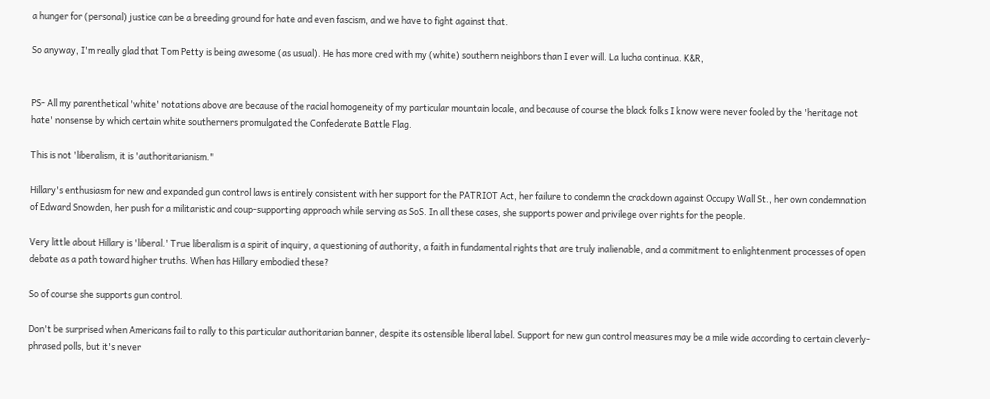a hunger for (personal) justice can be a breeding ground for hate and even fascism, and we have to fight against that.

So anyway, I'm really glad that Tom Petty is being awesome (as usual). He has more cred with my (white) southern neighbors than I ever will. La lucha continua. K&R,


PS- All my parenthetical 'white' notations above are because of the racial homogeneity of my particular mountain locale, and because of course the black folks I know were never fooled by the 'heritage not hate' nonsense by which certain white southerners promulgated the Confederate Battle Flag.

This is not 'liberalism, it is 'authoritarianism."

Hillary's enthusiasm for new and expanded gun control laws is entirely consistent with her support for the PATRIOT Act, her failure to condemn the crackdown against Occupy Wall St., her own condemnation of Edward Snowden, her push for a militaristic and coup-supporting approach while serving as SoS. In all these cases, she supports power and privilege over rights for the people.

Very little about Hillary is 'liberal.' True liberalism is a spirit of inquiry, a questioning of authority, a faith in fundamental rights that are truly inalienable, and a commitment to enlightenment processes of open debate as a path toward higher truths. When has Hillary embodied these?

So of course she supports gun control.

Don't be surprised when Americans fail to rally to this particular authoritarian banner, despite its ostensible liberal label. Support for new gun control measures may be a mile wide according to certain cleverly-phrased polls, but it's never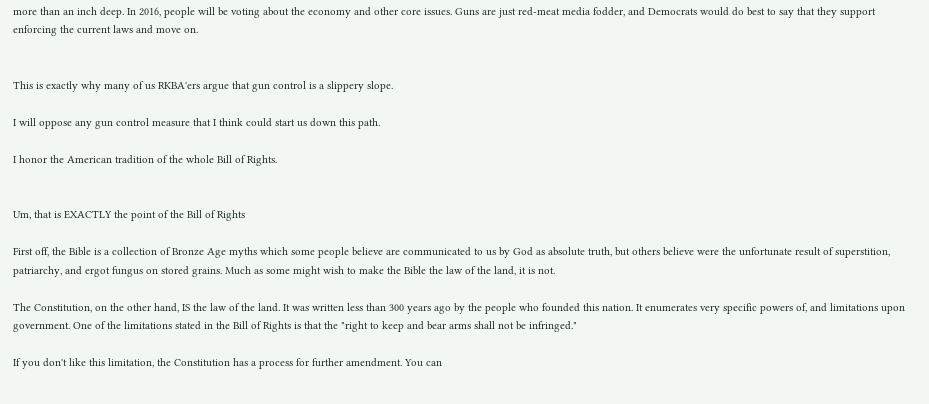more than an inch deep. In 2016, people will be voting about the economy and other core issues. Guns are just red-meat media fodder, and Democrats would do best to say that they support enforcing the current laws and move on.


This is exactly why many of us RKBA'ers argue that gun control is a slippery slope.

I will oppose any gun control measure that I think could start us down this path.

I honor the American tradition of the whole Bill of Rights.


Um, that is EXACTLY the point of the Bill of Rights

First off, the Bible is a collection of Bronze Age myths which some people believe are communicated to us by God as absolute truth, but others believe were the unfortunate result of superstition, patriarchy, and ergot fungus on stored grains. Much as some might wish to make the Bible the law of the land, it is not.

The Constitution, on the other hand, IS the law of the land. It was written less than 300 years ago by the people who founded this nation. It enumerates very specific powers of, and limitations upon government. One of the limitations stated in the Bill of Rights is that the "right to keep and bear arms shall not be infringed."

If you don't like this limitation, the Constitution has a process for further amendment. You can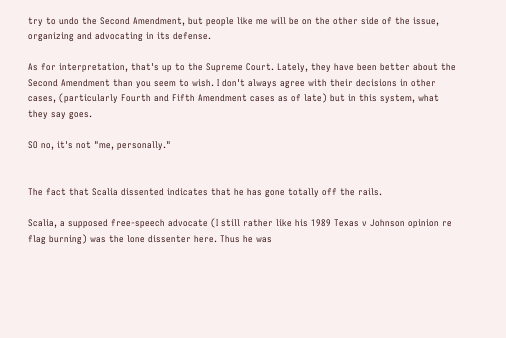try to undo the Second Amendment, but people like me will be on the other side of the issue, organizing and advocating in its defense.

As for interpretation, that's up to the Supreme Court. Lately, they have been better about the Second Amendment than you seem to wish. I don't always agree with their decisions in other cases, (particularly Fourth and Fifth Amendment cases as of late) but in this system, what they say goes.

SO no, it's not "me, personally."


The fact that Scalia dissented indicates that he has gone totally off the rails.

Scalia, a supposed free-speech advocate (I still rather like his 1989 Texas v Johnson opinion re flag burning) was the lone dissenter here. Thus he was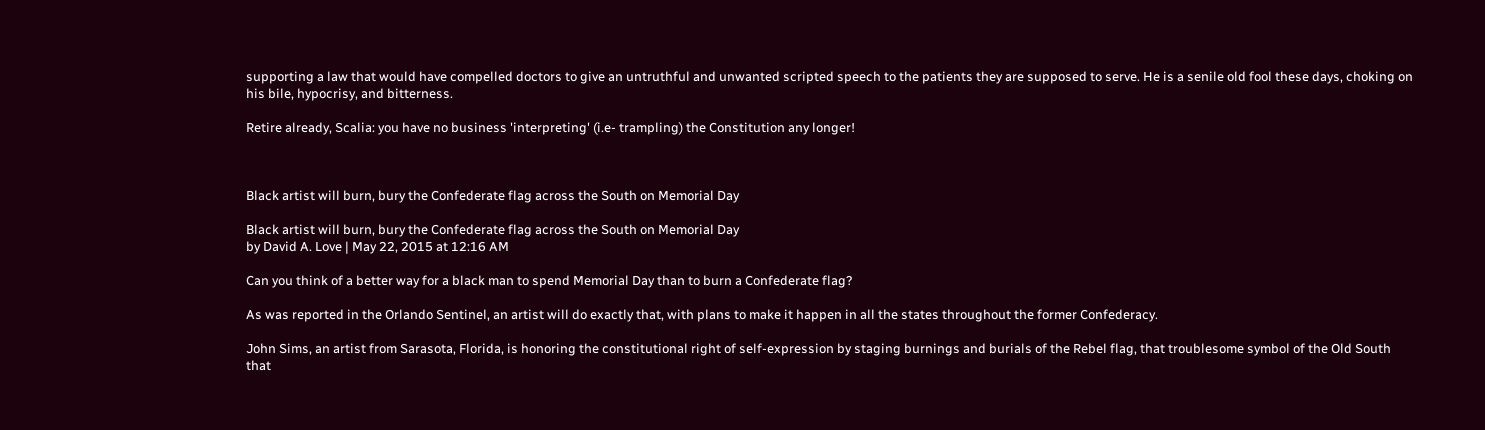supporting a law that would have compelled doctors to give an untruthful and unwanted scripted speech to the patients they are supposed to serve. He is a senile old fool these days, choking on his bile, hypocrisy, and bitterness.

Retire already, Scalia: you have no business 'interpreting' (i.e- trampling) the Constitution any longer!



Black artist will burn, bury the Confederate flag across the South on Memorial Day

Black artist will burn, bury the Confederate flag across the South on Memorial Day
by David A. Love | May 22, 2015 at 12:16 AM

Can you think of a better way for a black man to spend Memorial Day than to burn a Confederate flag?

As was reported in the Orlando Sentinel, an artist will do exactly that, with plans to make it happen in all the states throughout the former Confederacy.

John Sims, an artist from Sarasota, Florida, is honoring the constitutional right of self-expression by staging burnings and burials of the Rebel flag, that troublesome symbol of the Old South that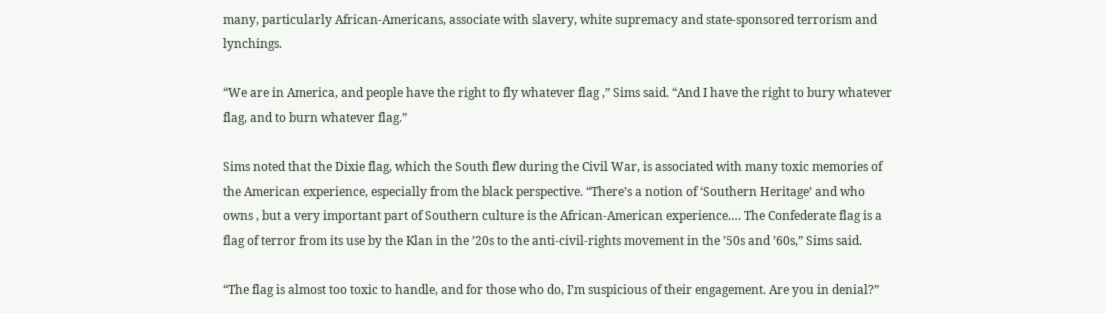many, particularly African-Americans, associate with slavery, white supremacy and state-sponsored terrorism and lynchings.

“We are in America, and people have the right to fly whatever flag ,” Sims said. “And I have the right to bury whatever flag, and to burn whatever flag.”

Sims noted that the Dixie flag, which the South flew during the Civil War, is associated with many toxic memories of the American experience, especially from the black perspective. “There’s a notion of ‘Southern Heritage’ and who owns , but a very important part of Southern culture is the African-American experience.… The Confederate flag is a flag of terror from its use by the Klan in the ’20s to the anti-civil-rights movement in the ’50s and ’60s,” Sims said.

“The flag is almost too toxic to handle, and for those who do, I’m suspicious of their engagement. Are you in denial?”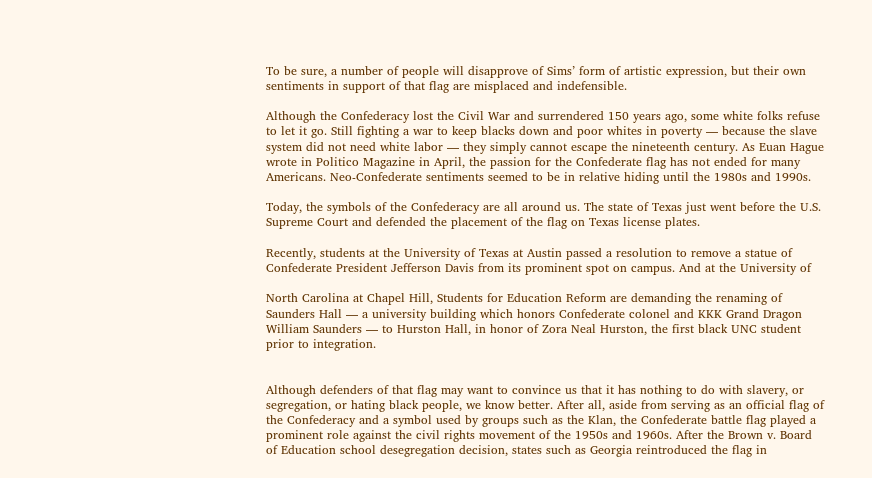To be sure, a number of people will disapprove of Sims’ form of artistic expression, but their own sentiments in support of that flag are misplaced and indefensible.

Although the Confederacy lost the Civil War and surrendered 150 years ago, some white folks refuse to let it go. Still fighting a war to keep blacks down and poor whites in poverty — because the slave system did not need white labor — they simply cannot escape the nineteenth century. As Euan Hague wrote in Politico Magazine in April, the passion for the Confederate flag has not ended for many Americans. Neo-Confederate sentiments seemed to be in relative hiding until the 1980s and 1990s.

Today, the symbols of the Confederacy are all around us. The state of Texas just went before the U.S. Supreme Court and defended the placement of the flag on Texas license plates.

Recently, students at the University of Texas at Austin passed a resolution to remove a statue of Confederate President Jefferson Davis from its prominent spot on campus. And at the University of

North Carolina at Chapel Hill, Students for Education Reform are demanding the renaming of Saunders Hall — a university building which honors Confederate colonel and KKK Grand Dragon William Saunders — to Hurston Hall, in honor of Zora Neal Hurston, the first black UNC student prior to integration.


Although defenders of that flag may want to convince us that it has nothing to do with slavery, or segregation, or hating black people, we know better. After all, aside from serving as an official flag of the Confederacy and a symbol used by groups such as the Klan, the Confederate battle flag played a prominent role against the civil rights movement of the 1950s and 1960s. After the Brown v. Board of Education school desegregation decision, states such as Georgia reintroduced the flag in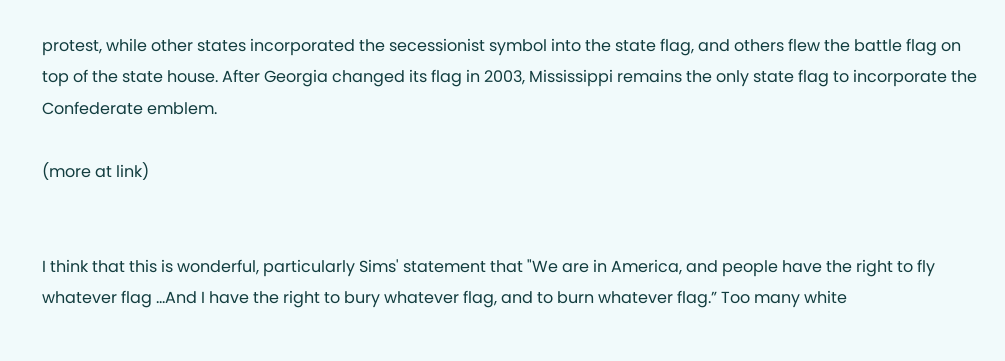protest, while other states incorporated the secessionist symbol into the state flag, and others flew the battle flag on top of the state house. After Georgia changed its flag in 2003, Mississippi remains the only state flag to incorporate the Confederate emblem.

(more at link)


I think that this is wonderful, particularly Sims' statement that "We are in America, and people have the right to fly whatever flag ...And I have the right to bury whatever flag, and to burn whatever flag.” Too many white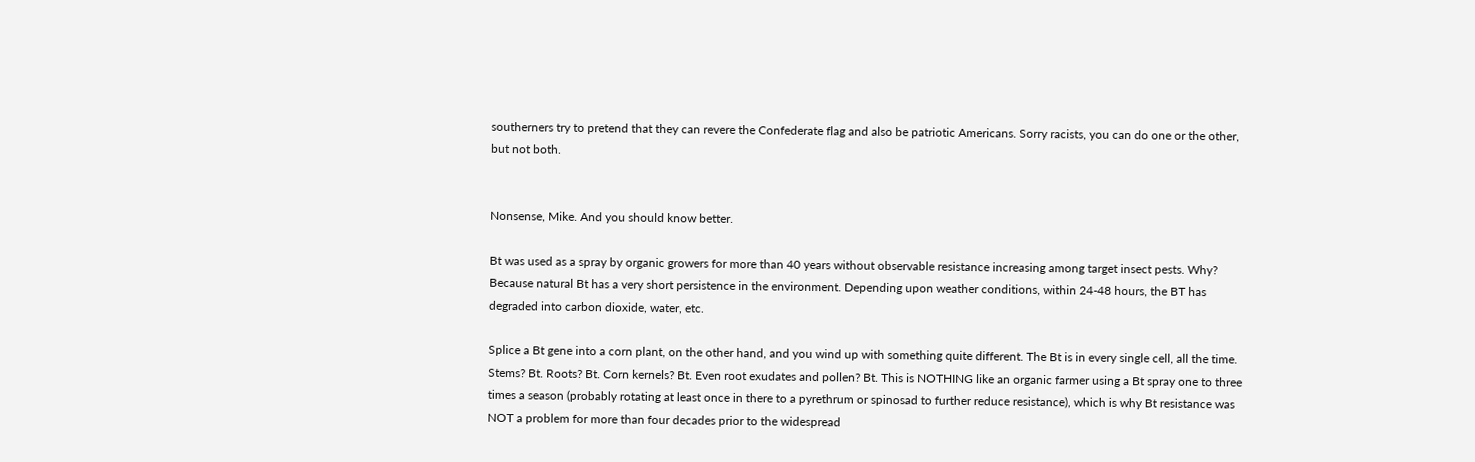southerners try to pretend that they can revere the Confederate flag and also be patriotic Americans. Sorry racists, you can do one or the other, but not both.


Nonsense, Mike. And you should know better.

Bt was used as a spray by organic growers for more than 40 years without observable resistance increasing among target insect pests. Why? Because natural Bt has a very short persistence in the environment. Depending upon weather conditions, within 24-48 hours, the BT has degraded into carbon dioxide, water, etc.

Splice a Bt gene into a corn plant, on the other hand, and you wind up with something quite different. The Bt is in every single cell, all the time. Stems? Bt. Roots? Bt. Corn kernels? Bt. Even root exudates and pollen? Bt. This is NOTHING like an organic farmer using a Bt spray one to three times a season (probably rotating at least once in there to a pyrethrum or spinosad to further reduce resistance), which is why Bt resistance was NOT a problem for more than four decades prior to the widespread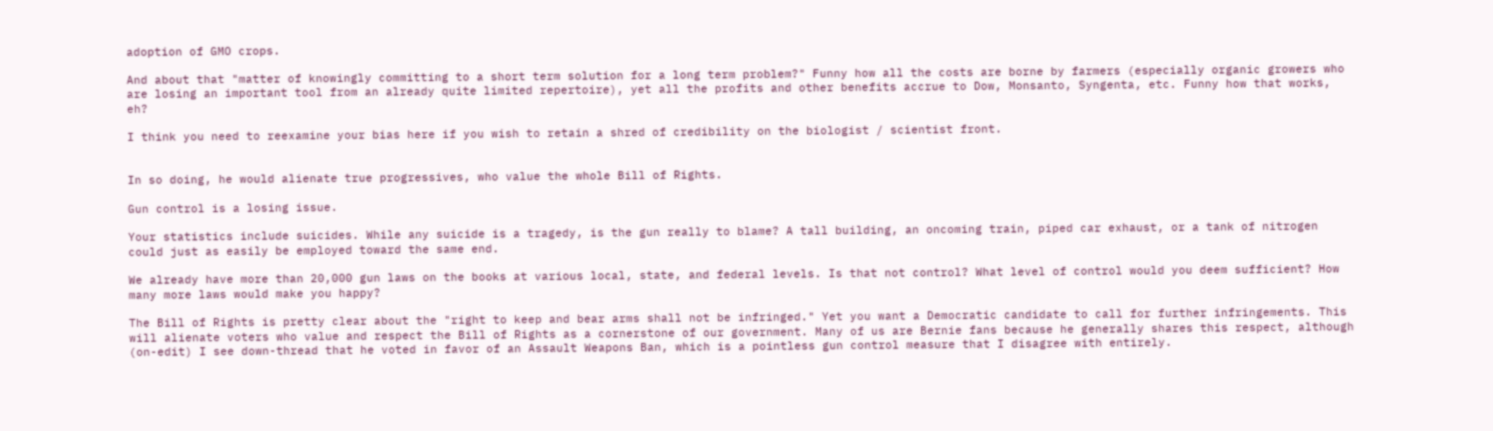adoption of GMO crops.

And about that "matter of knowingly committing to a short term solution for a long term problem?" Funny how all the costs are borne by farmers (especially organic growers who are losing an important tool from an already quite limited repertoire), yet all the profits and other benefits accrue to Dow, Monsanto, Syngenta, etc. Funny how that works, eh?

I think you need to reexamine your bias here if you wish to retain a shred of credibility on the biologist / scientist front.


In so doing, he would alienate true progressives, who value the whole Bill of Rights.

Gun control is a losing issue.

Your statistics include suicides. While any suicide is a tragedy, is the gun really to blame? A tall building, an oncoming train, piped car exhaust, or a tank of nitrogen could just as easily be employed toward the same end.

We already have more than 20,000 gun laws on the books at various local, state, and federal levels. Is that not control? What level of control would you deem sufficient? How many more laws would make you happy?

The Bill of Rights is pretty clear about the "right to keep and bear arms shall not be infringed." Yet you want a Democratic candidate to call for further infringements. This will alienate voters who value and respect the Bill of Rights as a cornerstone of our government. Many of us are Bernie fans because he generally shares this respect, although (on-edit) I see down-thread that he voted in favor of an Assault Weapons Ban, which is a pointless gun control measure that I disagree with entirely.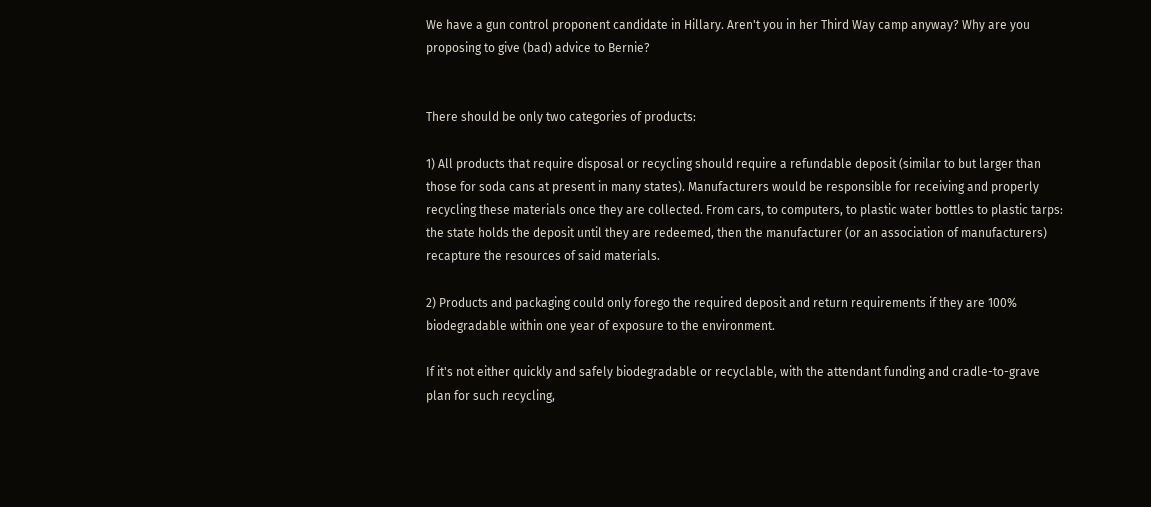We have a gun control proponent candidate in Hillary. Aren't you in her Third Way camp anyway? Why are you proposing to give (bad) advice to Bernie?


There should be only two categories of products:

1) All products that require disposal or recycling should require a refundable deposit (similar to but larger than those for soda cans at present in many states). Manufacturers would be responsible for receiving and properly recycling these materials once they are collected. From cars, to computers, to plastic water bottles to plastic tarps: the state holds the deposit until they are redeemed, then the manufacturer (or an association of manufacturers) recapture the resources of said materials.

2) Products and packaging could only forego the required deposit and return requirements if they are 100% biodegradable within one year of exposure to the environment.

If it's not either quickly and safely biodegradable or recyclable, with the attendant funding and cradle-to-grave plan for such recycling,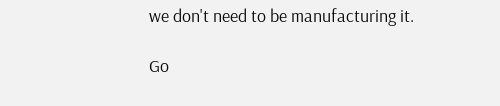we don't need to be manufacturing it.

Go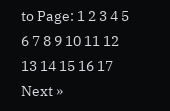to Page: 1 2 3 4 5 6 7 8 9 10 11 12 13 14 15 16 17 Next »